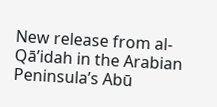New release from al-Qā’idah in the Arabian Peninsula’s Abū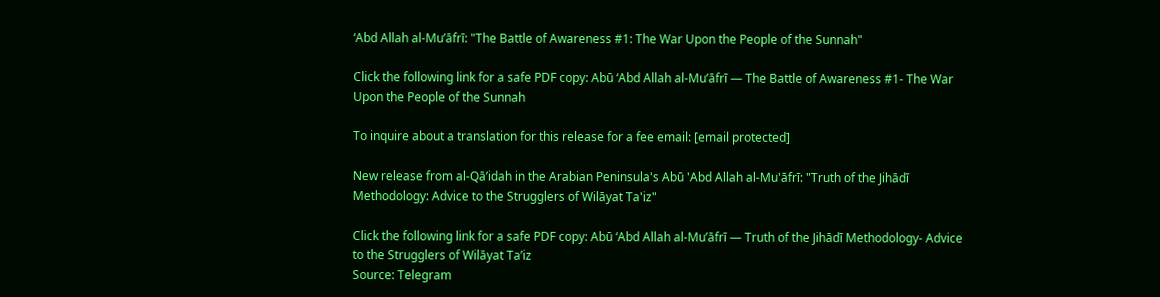‘Abd Allah al-Mu’āfrī: "The Battle of Awareness #1: The War Upon the People of the Sunnah"

Click the following link for a safe PDF copy: Abū ‘Abd Allah al-Mu’āfrī — The Battle of Awareness #1- The War Upon the People of the Sunnah

To inquire about a translation for this release for a fee email: [email protected]

New release from al-Qā’idah in the Arabian Peninsula's Abū 'Abd Allah al-Mu'āfrī: "Truth of the Jihādī Methodology: Advice to the Strugglers of Wilāyat Ta'iz"

Click the following link for a safe PDF copy: Abū ‘Abd Allah al-Mu’āfrī — Truth of the Jihādī Methodology- Advice to the Strugglers of Wilāyat Ta’iz
Source: Telegram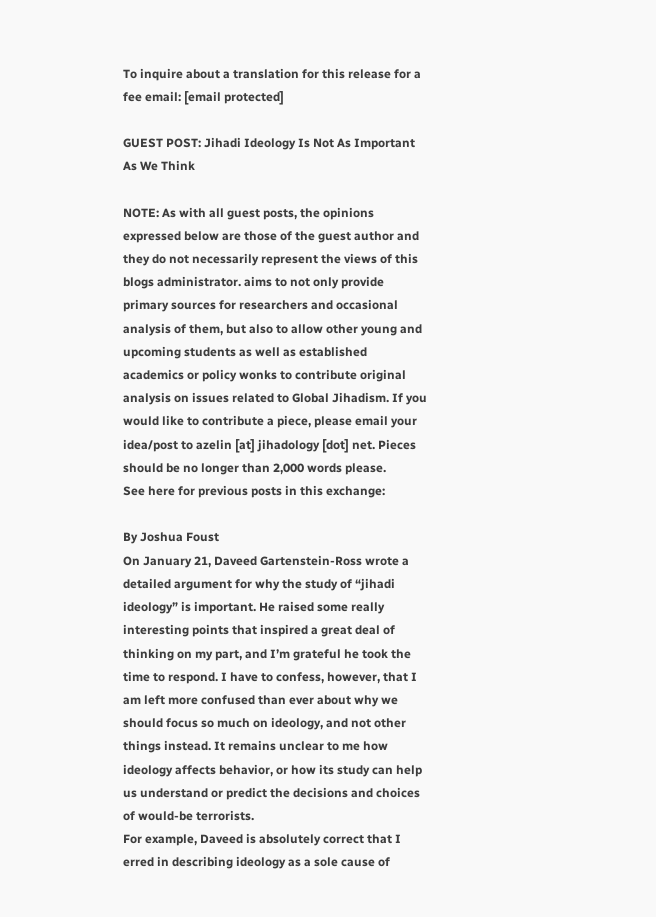To inquire about a translation for this release for a fee email: [email protected]

GUEST POST: Jihadi Ideology Is Not As Important As We Think

NOTE: As with all guest posts, the opinions expressed below are those of the guest author and they do not necessarily represent the views of this blogs administrator. aims to not only provide primary sources for researchers and occasional analysis of them, but also to allow other young and upcoming students as well as established academics or policy wonks to contribute original analysis on issues related to Global Jihadism. If you would like to contribute a piece, please email your idea/post to azelin [at] jihadology [dot] net. Pieces should be no longer than 2,000 words please.
See here for previous posts in this exchange:

By Joshua Foust
On January 21, Daveed Gartenstein-Ross wrote a detailed argument for why the study of “jihadi ideology” is important. He raised some really interesting points that inspired a great deal of thinking on my part, and I’m grateful he took the time to respond. I have to confess, however, that I am left more confused than ever about why we should focus so much on ideology, and not other things instead. It remains unclear to me how ideology affects behavior, or how its study can help us understand or predict the decisions and choices of would-be terrorists.
For example, Daveed is absolutely correct that I erred in describing ideology as a sole cause of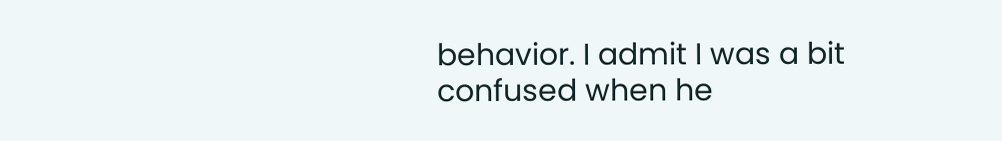behavior. I admit I was a bit confused when he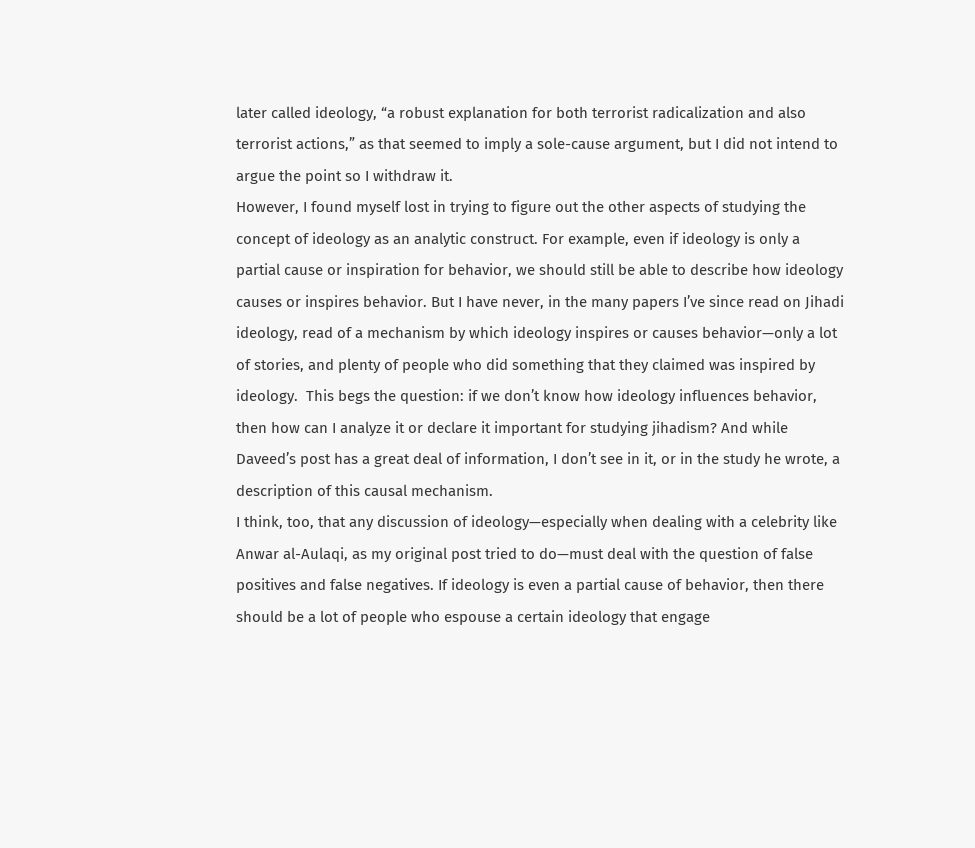later called ideology, “a robust explanation for both terrorist radicalization and also terrorist actions,” as that seemed to imply a sole-cause argument, but I did not intend to argue the point so I withdraw it.
However, I found myself lost in trying to figure out the other aspects of studying the concept of ideology as an analytic construct. For example, even if ideology is only a partial cause or inspiration for behavior, we should still be able to describe how ideology causes or inspires behavior. But I have never, in the many papers I’ve since read on Jihadi ideology, read of a mechanism by which ideology inspires or causes behavior—only a lot of stories, and plenty of people who did something that they claimed was inspired by ideology.  This begs the question: if we don’t know how ideology influences behavior, then how can I analyze it or declare it important for studying jihadism? And while Daveed’s post has a great deal of information, I don’t see in it, or in the study he wrote, a description of this causal mechanism.
I think, too, that any discussion of ideology—especially when dealing with a celebrity like Anwar al-Aulaqi, as my original post tried to do—must deal with the question of false positives and false negatives. If ideology is even a partial cause of behavior, then there should be a lot of people who espouse a certain ideology that engage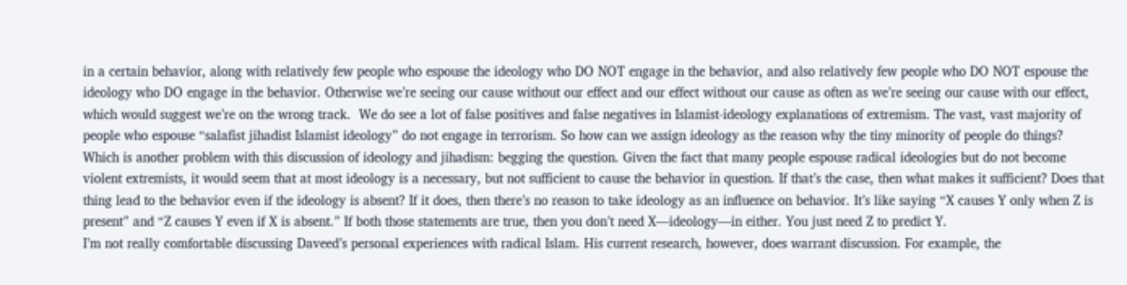in a certain behavior, along with relatively few people who espouse the ideology who DO NOT engage in the behavior, and also relatively few people who DO NOT espouse the ideology who DO engage in the behavior. Otherwise we’re seeing our cause without our effect and our effect without our cause as often as we’re seeing our cause with our effect, which would suggest we’re on the wrong track.  We do see a lot of false positives and false negatives in Islamist-ideology explanations of extremism. The vast, vast majority of people who espouse “salafist jihadist Islamist ideology” do not engage in terrorism. So how can we assign ideology as the reason why the tiny minority of people do things?
Which is another problem with this discussion of ideology and jihadism: begging the question. Given the fact that many people espouse radical ideologies but do not become violent extremists, it would seem that at most ideology is a necessary, but not sufficient to cause the behavior in question. If that’s the case, then what makes it sufficient? Does that thing lead to the behavior even if the ideology is absent? If it does, then there’s no reason to take ideology as an influence on behavior. It’s like saying “X causes Y only when Z is present” and “Z causes Y even if X is absent.” If both those statements are true, then you don’t need X—ideology—in either. You just need Z to predict Y.
I’m not really comfortable discussing Daveed’s personal experiences with radical Islam. His current research, however, does warrant discussion. For example, the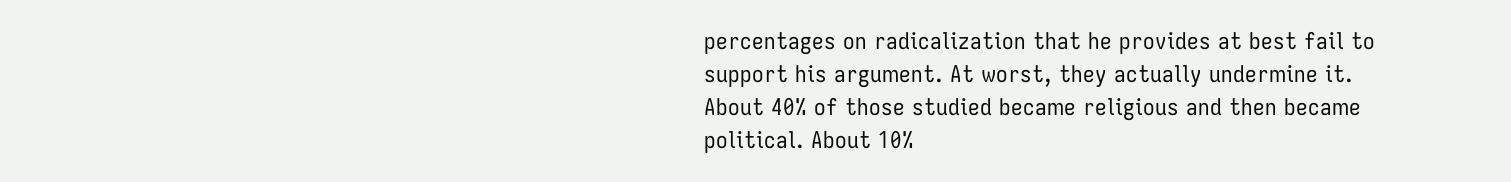percentages on radicalization that he provides at best fail to support his argument. At worst, they actually undermine it. About 40% of those studied became religious and then became political. About 10%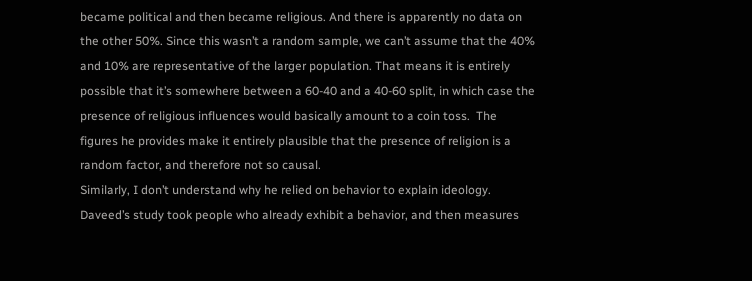became political and then became religious. And there is apparently no data on the other 50%. Since this wasn’t a random sample, we can’t assume that the 40% and 10% are representative of the larger population. That means it is entirely possible that it’s somewhere between a 60-40 and a 40-60 split, in which case the presence of religious influences would basically amount to a coin toss.  The figures he provides make it entirely plausible that the presence of religion is a random factor, and therefore not so causal.
Similarly, I don’t understand why he relied on behavior to explain ideology. Daveed’s study took people who already exhibit a behavior, and then measures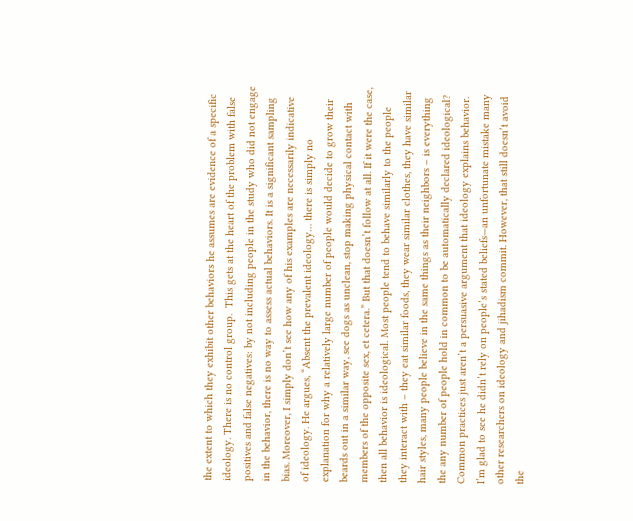the extent to which they exhibit other behaviors he assumes are evidence of a specific ideology. There is no control group.  This gets at the heart of the problem with false positives and false negatives: by not including people in the study who did not engage in the behavior, there is no way to assess actual behaviors. It is a significant sampling bias. Moreover, I simply don’t see how any of his examples are necessarily indicative of ideology. He argues, “Absent the prevalent ideology… there is simply no explanation for why a relatively large number of people would decide to grow their beards out in a similar way, see dogs as unclean, stop making physical contact with members of the opposite sex, et cetera.” But that doesn’t follow at all. If it were the case, then all behavior is ideological. Most people tend to behave similarly to the people they interact with – they eat similar foods, they wear similar clothes, they have similar hair styles, many people believe in the same things as their neighbors – is everything the any number of people hold in common to be automatically declared ideological? Common practices just aren’t a persuasive argument that ideology explains behavior.
I’m glad to see he didn’t rely on people’s stated beliefs—an unfortunate mistake many other researchers on ideology and jihadism commit. However, that still doesn’t avoid the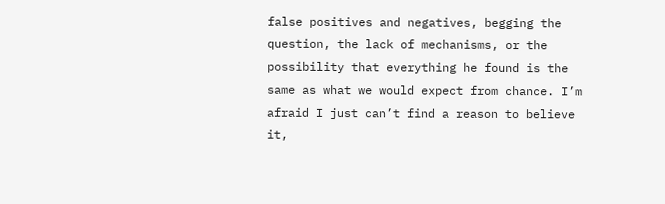false positives and negatives, begging the question, the lack of mechanisms, or the possibility that everything he found is the same as what we would expect from chance. I’m afraid I just can’t find a reason to believe it,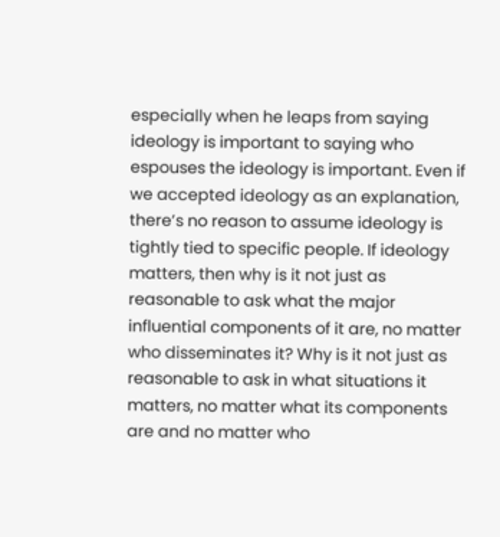especially when he leaps from saying ideology is important to saying who espouses the ideology is important. Even if we accepted ideology as an explanation, there’s no reason to assume ideology is tightly tied to specific people. If ideology matters, then why is it not just as reasonable to ask what the major influential components of it are, no matter who disseminates it? Why is it not just as reasonable to ask in what situations it matters, no matter what its components are and no matter who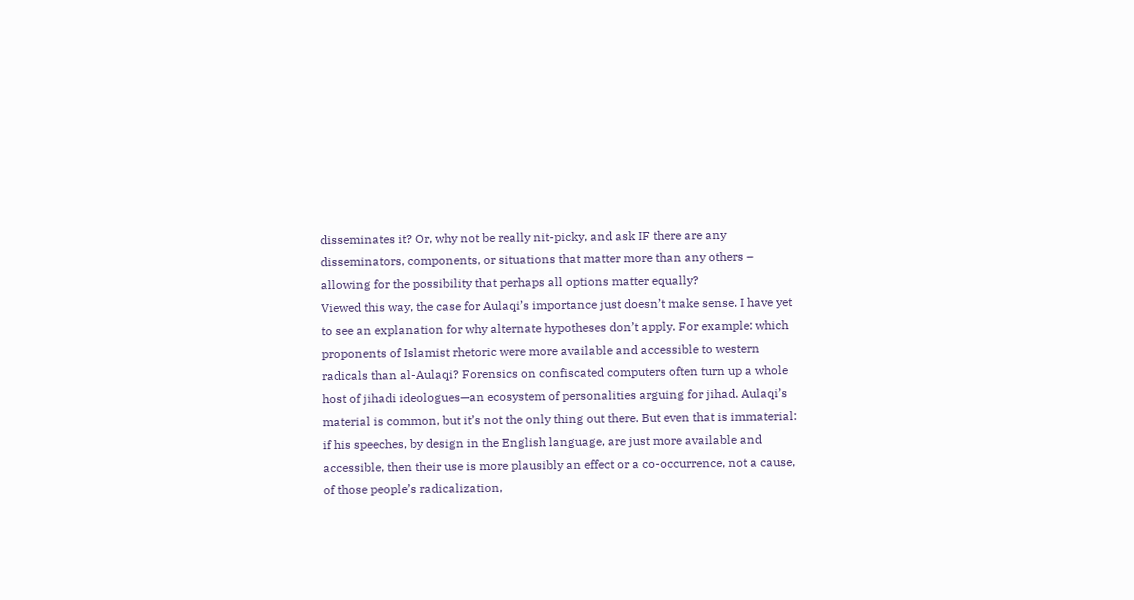disseminates it? Or, why not be really nit-picky, and ask IF there are any disseminators, components, or situations that matter more than any others – allowing for the possibility that perhaps all options matter equally?
Viewed this way, the case for Aulaqi’s importance just doesn’t make sense. I have yet to see an explanation for why alternate hypotheses don’t apply. For example: which proponents of Islamist rhetoric were more available and accessible to western radicals than al-Aulaqi? Forensics on confiscated computers often turn up a whole host of jihadi ideologues—an ecosystem of personalities arguing for jihad. Aulaqi’s material is common, but it’s not the only thing out there. But even that is immaterial: if his speeches, by design in the English language, are just more available and accessible, then their use is more plausibly an effect or a co-occurrence, not a cause, of those people’s radicalization,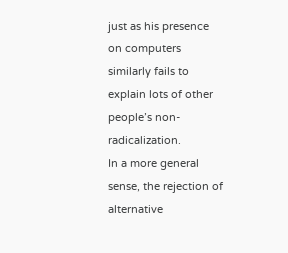just as his presence on computers similarly fails to explain lots of other people’s non-radicalization.
In a more general sense, the rejection of alternative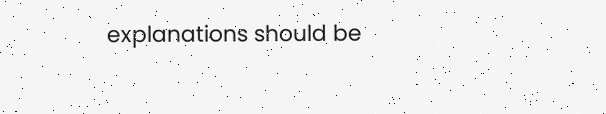explanations should be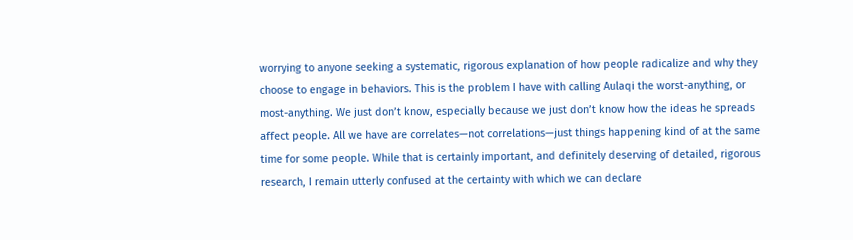worrying to anyone seeking a systematic, rigorous explanation of how people radicalize and why they choose to engage in behaviors. This is the problem I have with calling Aulaqi the worst-anything, or most-anything. We just don’t know, especially because we just don’t know how the ideas he spreads affect people. All we have are correlates—not correlations—just things happening kind of at the same time for some people. While that is certainly important, and definitely deserving of detailed, rigorous research, I remain utterly confused at the certainty with which we can declare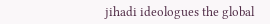jihadi ideologues the global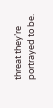threat they’re portrayed to be.